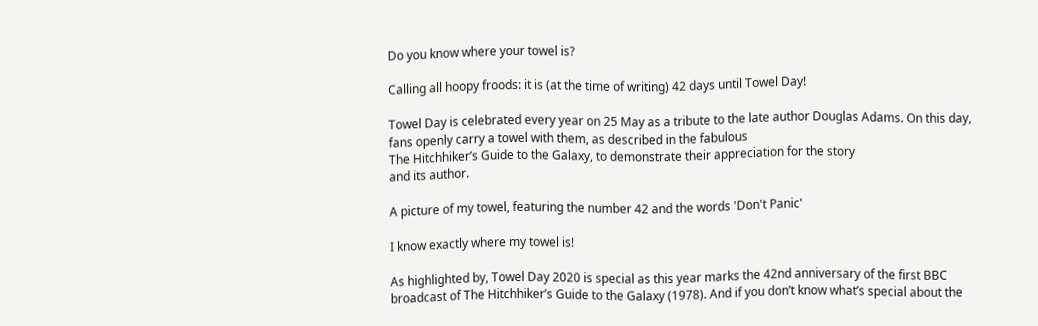Do you know where your towel is?

Calling all hoopy froods: it is (at the time of writing) 42 days until Towel Day!

Towel Day is celebrated every year on 25 May as a tribute to the late author Douglas Adams. On this day, fans openly carry a towel with them, as described in the fabulous
The Hitchhiker’s Guide to the Galaxy, to demonstrate their appreciation for the story
and its author.

A picture of my towel, featuring the number 42 and the words 'Don't Panic'

I know exactly where my towel is!

As highlighted by, Towel Day 2020 is special as this year marks the 42nd anniversary of the first BBC broadcast of The Hitchhiker’s Guide to the Galaxy (1978). And if you don’t know what’s special about the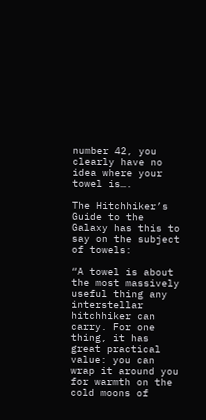number 42, you clearly have no idea where your towel is….

The Hitchhiker’s Guide to the Galaxy has this to say on the subject of towels:

“A towel is about the most massively useful thing any interstellar hitchhiker can carry. For one thing, it has great practical value: you can wrap it around you for warmth on the cold moons of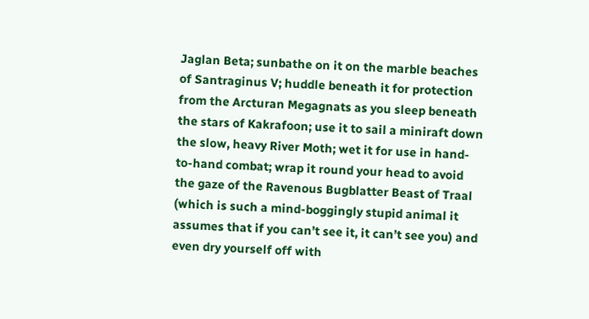Jaglan Beta; sunbathe on it on the marble beaches of Santraginus V; huddle beneath it for protection from the Arcturan Megagnats as you sleep beneath the stars of Kakrafoon; use it to sail a miniraft down the slow, heavy River Moth; wet it for use in hand-to-hand combat; wrap it round your head to avoid the gaze of the Ravenous Bugblatter Beast of Traal (which is such a mind-boggingly stupid animal it assumes that if you can’t see it, it can’t see you) and even dry yourself off with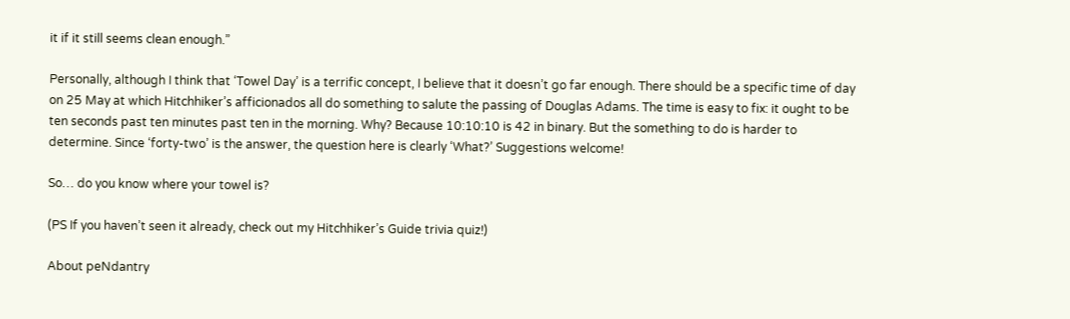it if it still seems clean enough.”

Personally, although I think that ‘Towel Day’ is a terrific concept, I believe that it doesn’t go far enough. There should be a specific time of day on 25 May at which Hitchhiker’s afficionados all do something to salute the passing of Douglas Adams. The time is easy to fix: it ought to be ten seconds past ten minutes past ten in the morning. Why? Because 10:10:10 is 42 in binary. But the something to do is harder to determine. Since ‘forty-two’ is the answer, the question here is clearly ‘What?’ Suggestions welcome!

So… do you know where your towel is?

(PS If you haven’t seen it already, check out my Hitchhiker’s Guide trivia quiz!)

About peNdantry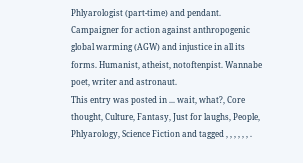Phlyarologist (part-time) and pendant. Campaigner for action against anthropogenic global warming (AGW) and injustice in all its forms. Humanist, atheist, notoftenpist. Wannabe poet, writer and astronaut.
This entry was posted in ... wait, what?, Core thought, Culture, Fantasy, Just for laughs, People, Phlyarology, Science Fiction and tagged , , , , , , .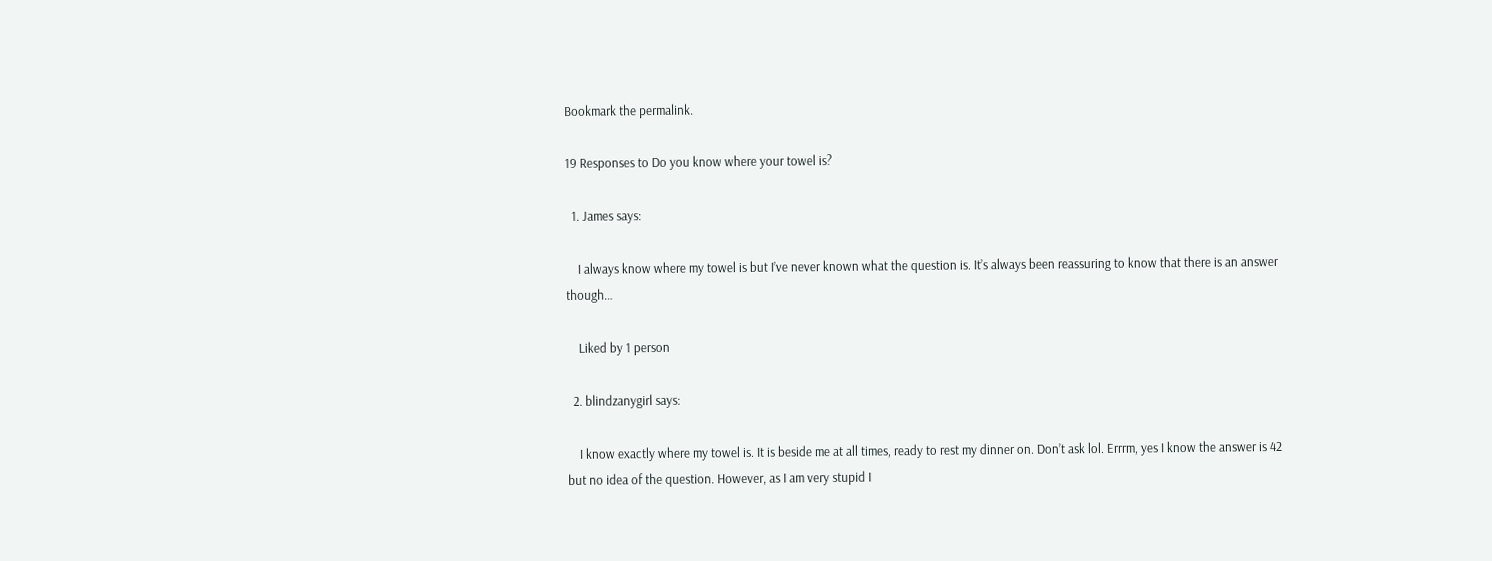Bookmark the permalink.

19 Responses to Do you know where your towel is?

  1. James says:

    I always know where my towel is but I’ve never known what the question is. It’s always been reassuring to know that there is an answer though…

    Liked by 1 person

  2. blindzanygirl says:

    I know exactly where my towel is. It is beside me at all times, ready to rest my dinner on. Don’t ask lol. Errrm, yes I know the answer is 42 but no idea of the question. However, as I am very stupid I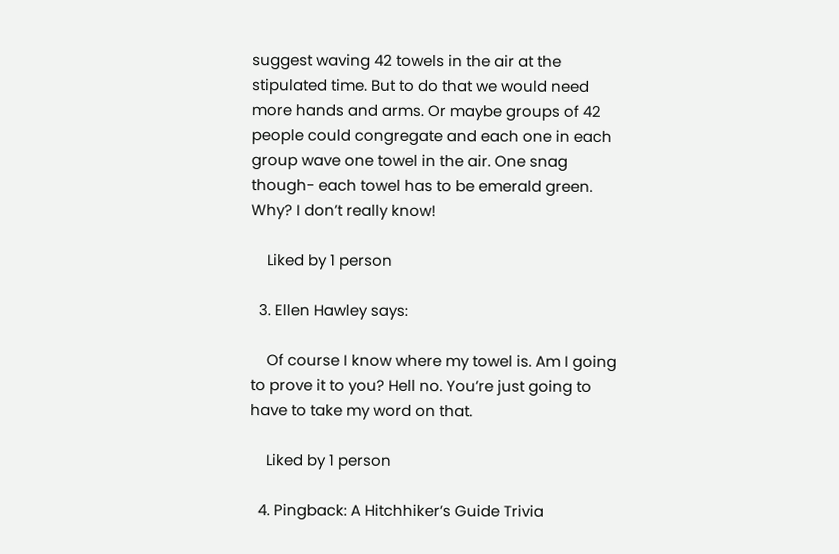suggest waving 42 towels in the air at the stipulated time. But to do that we would need more hands and arms. Or maybe groups of 42 people could congregate and each one in each group wave one towel in the air. One snag though- each towel has to be emerald green. Why? I don’t really know!

    Liked by 1 person

  3. Ellen Hawley says:

    Of course I know where my towel is. Am I going to prove it to you? Hell no. You’re just going to have to take my word on that.

    Liked by 1 person

  4. Pingback: A Hitchhiker’s Guide Trivia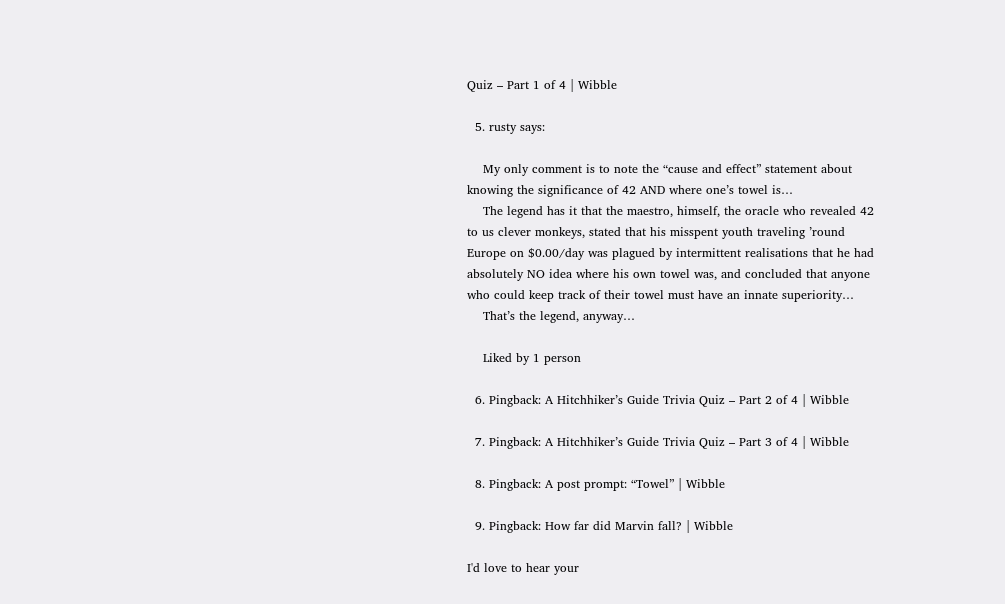Quiz – Part 1 of 4 | Wibble

  5. rusty says:

    My only comment is to note the “cause and effect” statement about knowing the significance of 42 AND where one’s towel is…
    The legend has it that the maestro, himself, the oracle who revealed 42 to us clever monkeys, stated that his misspent youth traveling ’round Europe on $0.00/day was plagued by intermittent realisations that he had absolutely NO idea where his own towel was, and concluded that anyone who could keep track of their towel must have an innate superiority…
    That’s the legend, anyway…

    Liked by 1 person

  6. Pingback: A Hitchhiker’s Guide Trivia Quiz – Part 2 of 4 | Wibble

  7. Pingback: A Hitchhiker’s Guide Trivia Quiz – Part 3 of 4 | Wibble

  8. Pingback: A post prompt: “Towel” | Wibble

  9. Pingback: How far did Marvin fall? | Wibble

I'd love to hear your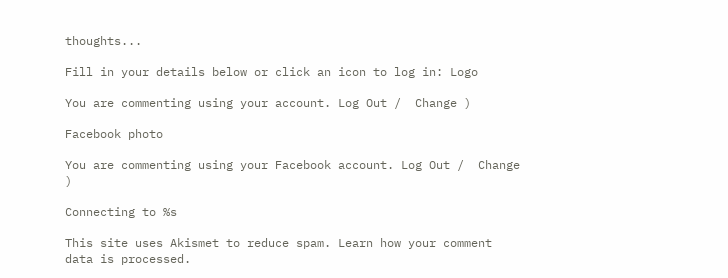thoughts...

Fill in your details below or click an icon to log in: Logo

You are commenting using your account. Log Out /  Change )

Facebook photo

You are commenting using your Facebook account. Log Out /  Change )

Connecting to %s

This site uses Akismet to reduce spam. Learn how your comment data is processed.